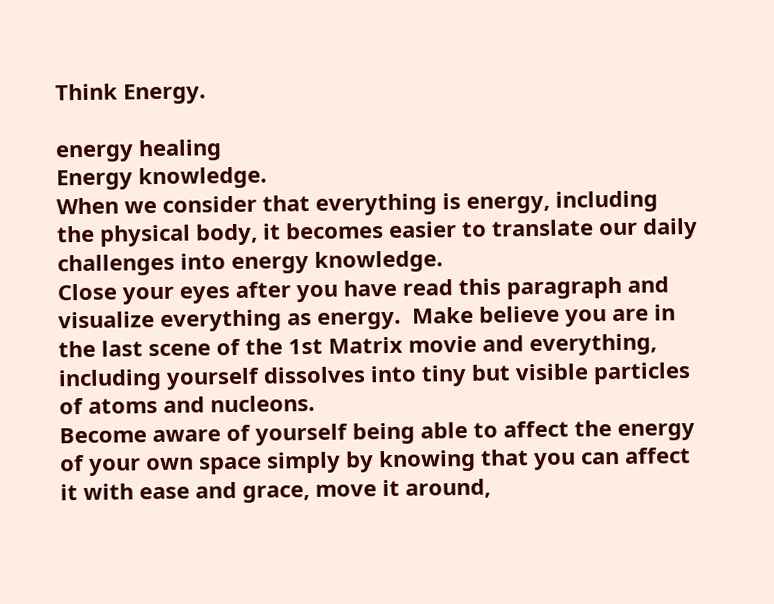Think Energy.

energy healing
Energy knowledge.
When we consider that everything is energy, including the physical body, it becomes easier to translate our daily challenges into energy knowledge.
Close your eyes after you have read this paragraph and visualize everything as energy.  Make believe you are in the last scene of the 1st Matrix movie and everything, including yourself dissolves into tiny but visible particles of atoms and nucleons.
Become aware of yourself being able to affect the energy of your own space simply by knowing that you can affect it with ease and grace, move it around,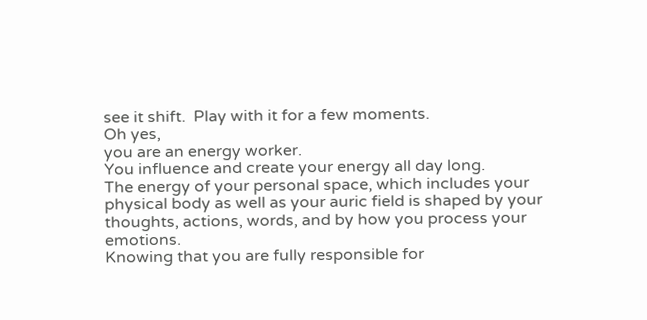see it shift.  Play with it for a few moments.
Oh yes,
you are an energy worker.
You influence and create your energy all day long.
The energy of your personal space, which includes your physical body as well as your auric field is shaped by your thoughts, actions, words, and by how you process your emotions.
Knowing that you are fully responsible for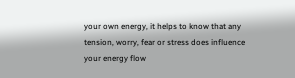your own energy, it helps to know that any tension, worry, fear or stress does influence your energy flow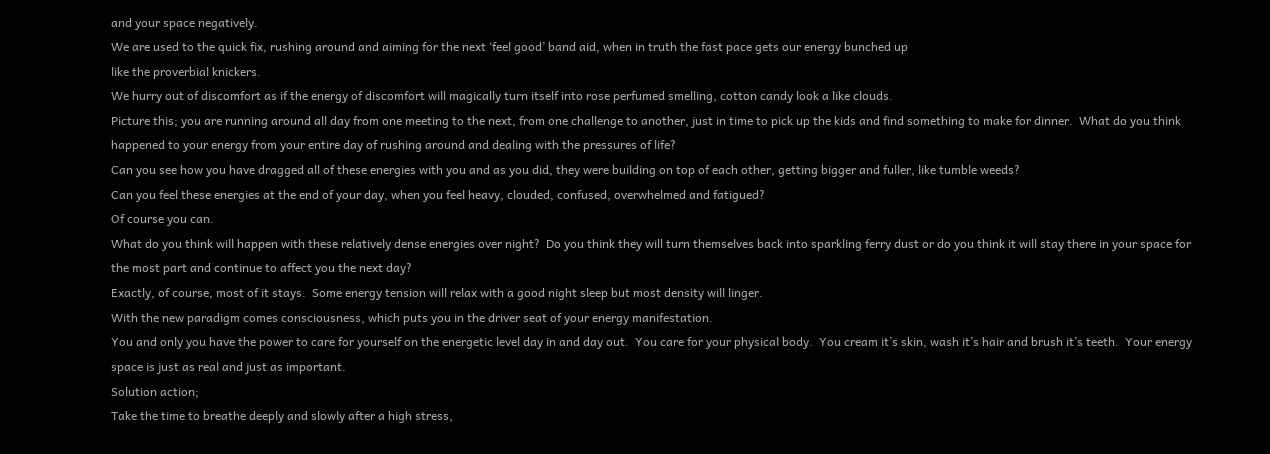and your space negatively.
We are used to the quick fix, rushing around and aiming for the next ‘feel good’ band aid, when in truth the fast pace gets our energy bunched up
like the proverbial knickers.
We hurry out of discomfort as if the energy of discomfort will magically turn itself into rose perfumed smelling, cotton candy look a like clouds.
Picture this; you are running around all day from one meeting to the next, from one challenge to another, just in time to pick up the kids and find something to make for dinner.  What do you think happened to your energy from your entire day of rushing around and dealing with the pressures of life?
Can you see how you have dragged all of these energies with you and as you did, they were building on top of each other, getting bigger and fuller, like tumble weeds?
Can you feel these energies at the end of your day, when you feel heavy, clouded, confused, overwhelmed and fatigued?
Of course you can.
What do you think will happen with these relatively dense energies over night?  Do you think they will turn themselves back into sparkling ferry dust or do you think it will stay there in your space for the most part and continue to affect you the next day?
Exactly, of course, most of it stays.  Some energy tension will relax with a good night sleep but most density will linger.
With the new paradigm comes consciousness, which puts you in the driver seat of your energy manifestation.
You and only you have the power to care for yourself on the energetic level day in and day out.  You care for your physical body.  You cream it’s skin, wash it’s hair and brush it’s teeth.  Your energy space is just as real and just as important.
Solution action;
Take the time to breathe deeply and slowly after a high stress,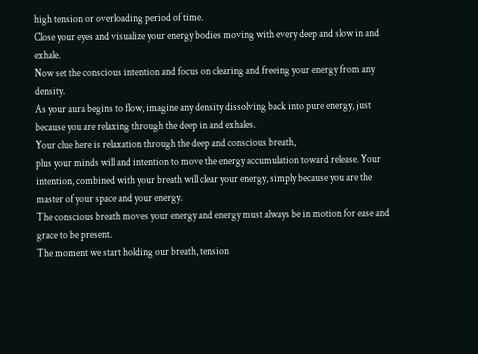high tension or overloading period of time.
Close your eyes and visualize your energy bodies moving with every deep and slow in and exhale.
Now set the conscious intention and focus on clearing and freeing your energy from any density.
As your aura begins to flow, imagine any density dissolving back into pure energy, just because you are relaxing through the deep in and exhales.
Your clue here is relaxation through the deep and conscious breath,
plus your minds will and intention to move the energy accumulation toward release. Your intention, combined with your breath will clear your energy, simply because you are the master of your space and your energy.
The conscious breath moves your energy and energy must always be in motion for ease and grace to be present.
The moment we start holding our breath, tension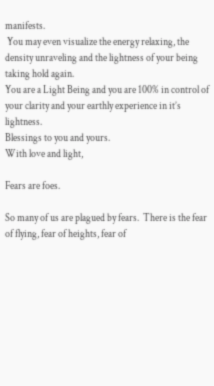manifests.
 You may even visualize the energy relaxing, the density unraveling and the lightness of your being taking hold again.
You are a Light Being and you are 100% in control of your clarity and your earthly experience in it’s lightness.
Blessings to you and yours.
With love and light,

Fears are foes.

So many of us are plagued by fears.  There is the fear of flying, fear of heights, fear of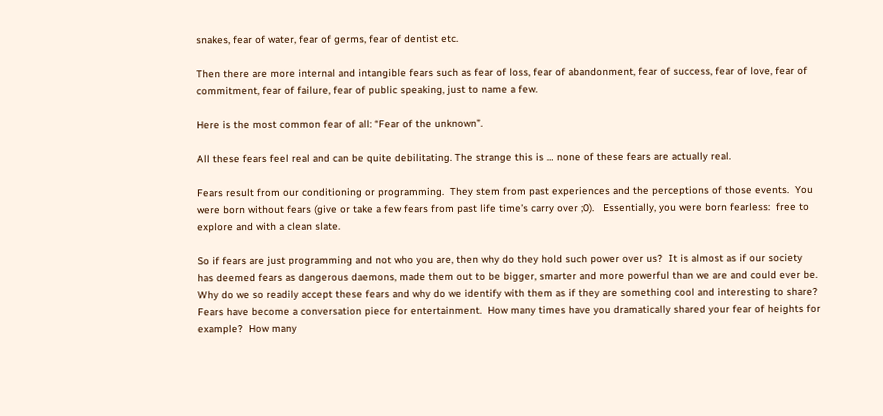snakes, fear of water, fear of germs, fear of dentist etc.

Then there are more internal and intangible fears such as fear of loss, fear of abandonment, fear of success, fear of love, fear of commitment, fear of failure, fear of public speaking, just to name a few.

Here is the most common fear of all: “Fear of the unknown”.

All these fears feel real and can be quite debilitating. The strange this is … none of these fears are actually real.

Fears result from our conditioning or programming.  They stem from past experiences and the perceptions of those events.  You were born without fears (give or take a few fears from past life time’s carry over ;0).   Essentially, you were born fearless:  free to explore and with a clean slate.

So if fears are just programming and not who you are, then why do they hold such power over us?  It is almost as if our society has deemed fears as dangerous daemons, made them out to be bigger, smarter and more powerful than we are and could ever be.  Why do we so readily accept these fears and why do we identify with them as if they are something cool and interesting to share?  Fears have become a conversation piece for entertainment.  How many times have you dramatically shared your fear of heights for example?  How many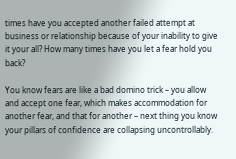times have you accepted another failed attempt at business or relationship because of your inability to give it your all? How many times have you let a fear hold you back?

You know fears are like a bad domino trick – you allow and accept one fear, which makes accommodation for another fear, and that for another – next thing you know your pillars of confidence are collapsing uncontrollably.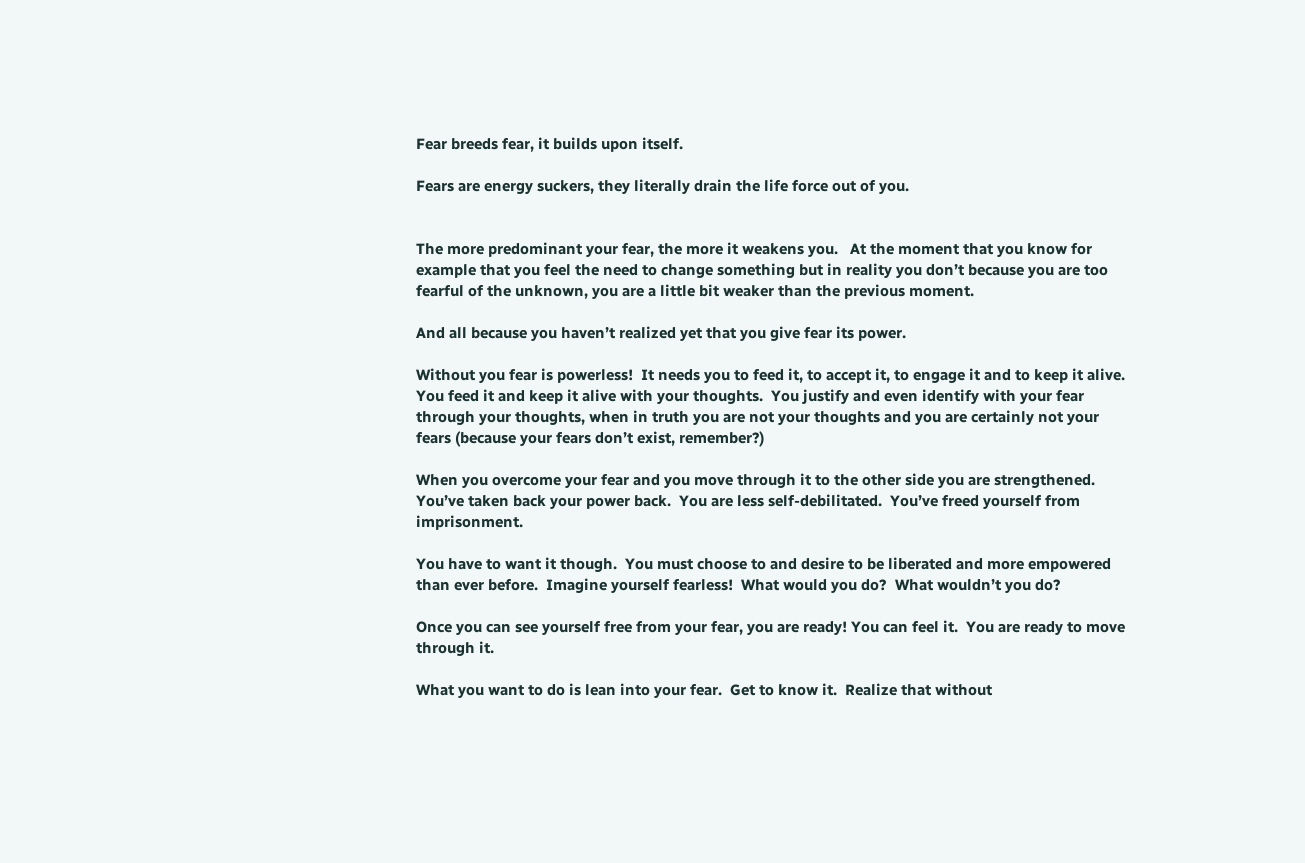Fear breeds fear, it builds upon itself.

Fears are energy suckers, they literally drain the life force out of you.


The more predominant your fear, the more it weakens you.   At the moment that you know for example that you feel the need to change something but in reality you don’t because you are too fearful of the unknown, you are a little bit weaker than the previous moment.

And all because you haven’t realized yet that you give fear its power.

Without you fear is powerless!  It needs you to feed it, to accept it, to engage it and to keep it alive.  You feed it and keep it alive with your thoughts.  You justify and even identify with your fear through your thoughts, when in truth you are not your thoughts and you are certainly not your fears (because your fears don’t exist, remember?)

When you overcome your fear and you move through it to the other side you are strengthened.  You’ve taken back your power back.  You are less self-debilitated.  You’ve freed yourself from imprisonment.

You have to want it though.  You must choose to and desire to be liberated and more empowered than ever before.  Imagine yourself fearless!  What would you do?  What wouldn’t you do?

Once you can see yourself free from your fear, you are ready! You can feel it.  You are ready to move through it.

What you want to do is lean into your fear.  Get to know it.  Realize that without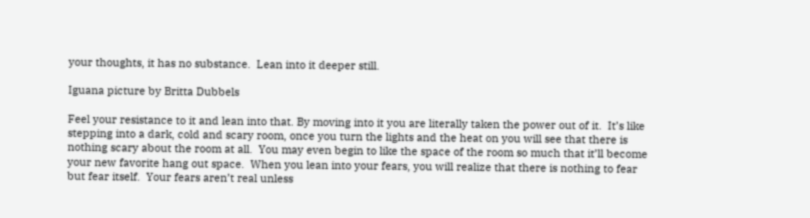your thoughts, it has no substance.  Lean into it deeper still.

Iguana picture by Britta Dubbels

Feel your resistance to it and lean into that. By moving into it you are literally taken the power out of it.  It’s like stepping into a dark, cold and scary room, once you turn the lights and the heat on you will see that there is nothing scary about the room at all.  You may even begin to like the space of the room so much that it’ll become your new favorite hang out space.  When you lean into your fears, you will realize that there is nothing to fear but fear itself.  Your fears aren’t real unless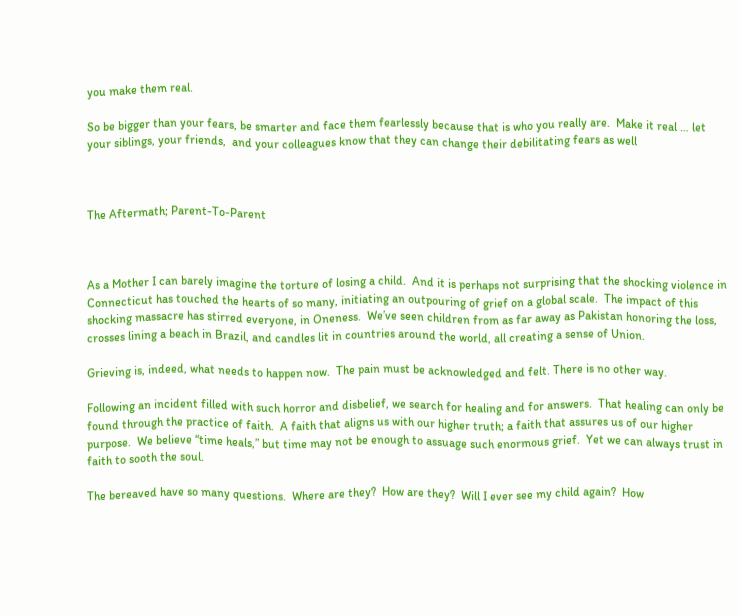you make them real.

So be bigger than your fears, be smarter and face them fearlessly because that is who you really are.  Make it real … let your siblings, your friends,  and your colleagues know that they can change their debilitating fears as well



The Aftermath; Parent-To-Parent



As a Mother I can barely imagine the torture of losing a child.  And it is perhaps not surprising that the shocking violence in Connecticut has touched the hearts of so many, initiating an outpouring of grief on a global scale.  The impact of this shocking massacre has stirred everyone, in Oneness.  We’ve seen children from as far away as Pakistan honoring the loss, crosses lining a beach in Brazil, and candles lit in countries around the world, all creating a sense of Union.

Grieving is, indeed, what needs to happen now.  The pain must be acknowledged and felt. There is no other way.

Following an incident filled with such horror and disbelief, we search for healing and for answers.  That healing can only be found through the practice of faith.  A faith that aligns us with our higher truth; a faith that assures us of our higher purpose.  We believe “time heals,” but time may not be enough to assuage such enormous grief.  Yet we can always trust in faith to sooth the soul.

The bereaved have so many questions.  Where are they?  How are they?  Will I ever see my child again?  How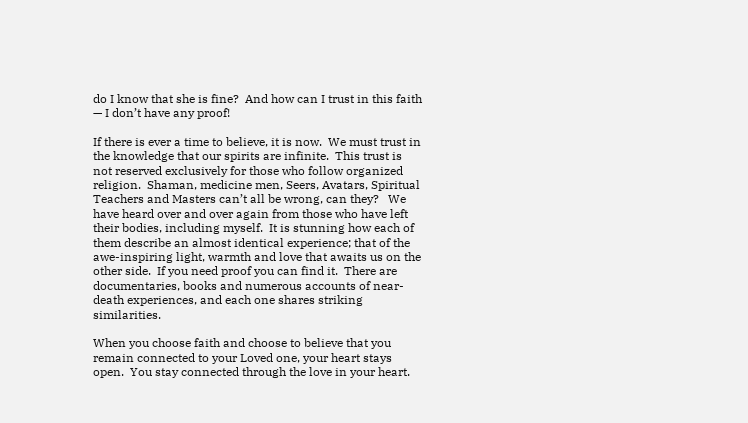do I know that she is fine?  And how can I trust in this faith — I don’t have any proof!

If there is ever a time to believe, it is now.  We must trust in the knowledge that our spirits are infinite.  This trust is not reserved exclusively for those who follow organized religion.  Shaman, medicine men, Seers, Avatars, Spiritual Teachers and Masters can’t all be wrong, can they?   We have heard over and over again from those who have left their bodies, including myself.  It is stunning how each of them describe an almost identical experience; that of the awe-inspiring light, warmth and love that awaits us on the other side.  If you need proof you can find it.  There are documentaries, books and numerous accounts of near-death experiences, and each one shares striking similarities.

When you choose faith and choose to believe that you remain connected to your Loved one, your heart stays open.  You stay connected through the love in your heart.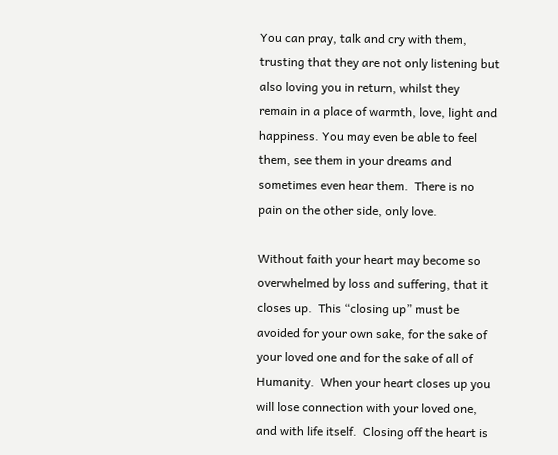You can pray, talk and cry with them, trusting that they are not only listening but also loving you in return, whilst they remain in a place of warmth, love, light and happiness. You may even be able to feel them, see them in your dreams and sometimes even hear them.  There is no pain on the other side, only love.

Without faith your heart may become so overwhelmed by loss and suffering, that it closes up.  This “closing up” must be avoided for your own sake, for the sake of your loved one and for the sake of all of Humanity.  When your heart closes up you will lose connection with your loved one, and with life itself.  Closing off the heart is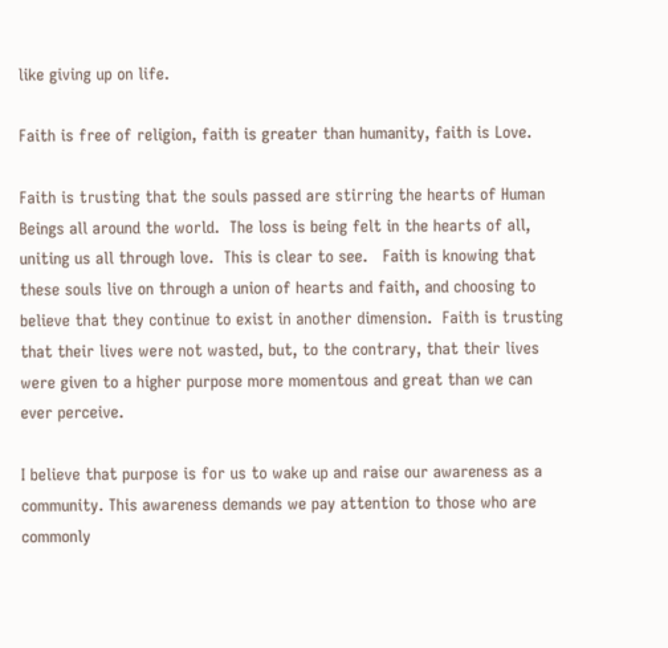like giving up on life.

Faith is free of religion, faith is greater than humanity, faith is Love.

Faith is trusting that the souls passed are stirring the hearts of Human Beings all around the world.  The loss is being felt in the hearts of all, uniting us all through love.  This is clear to see.   Faith is knowing that these souls live on through a union of hearts and faith, and choosing to believe that they continue to exist in another dimension.  Faith is trusting that their lives were not wasted, but, to the contrary, that their lives were given to a higher purpose more momentous and great than we can ever perceive.

I believe that purpose is for us to wake up and raise our awareness as a community. This awareness demands we pay attention to those who are commonly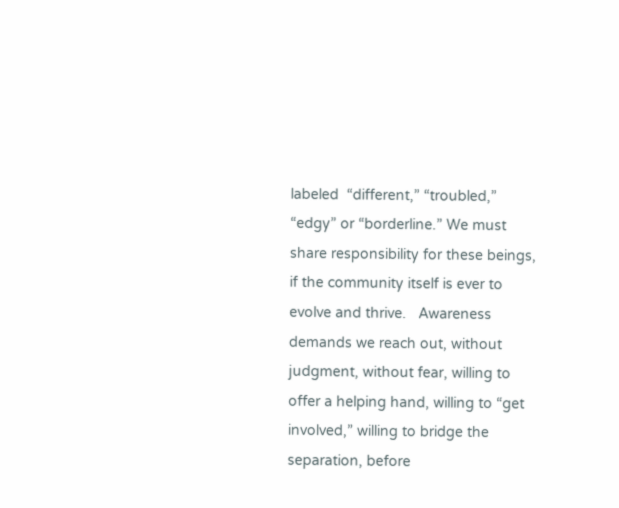labeled  “different,” “troubled,” “edgy” or “borderline.” We must share responsibility for these beings, if the community itself is ever to evolve and thrive.   Awareness demands we reach out, without judgment, without fear, willing to offer a helping hand, willing to “get involved,” willing to bridge the separation, before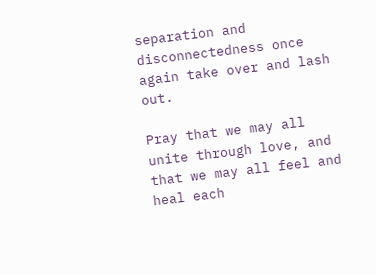separation and disconnectedness once again take over and lash out.

Pray that we may all unite through love, and that we may all feel and heal each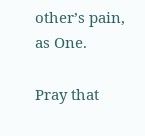other’s pain, as One.

Pray that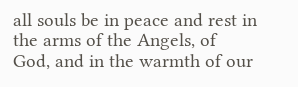all souls be in peace and rest in the arms of the Angels, of God, and in the warmth of our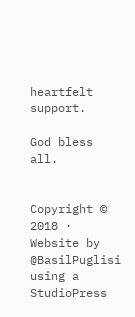heartfelt support.

God bless all.


Copyright © 2018 · Website by @BasilPuglisi using a StudioPress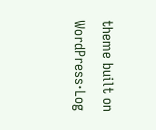theme built on WordPress·Log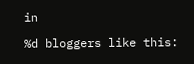in

%d bloggers like this: